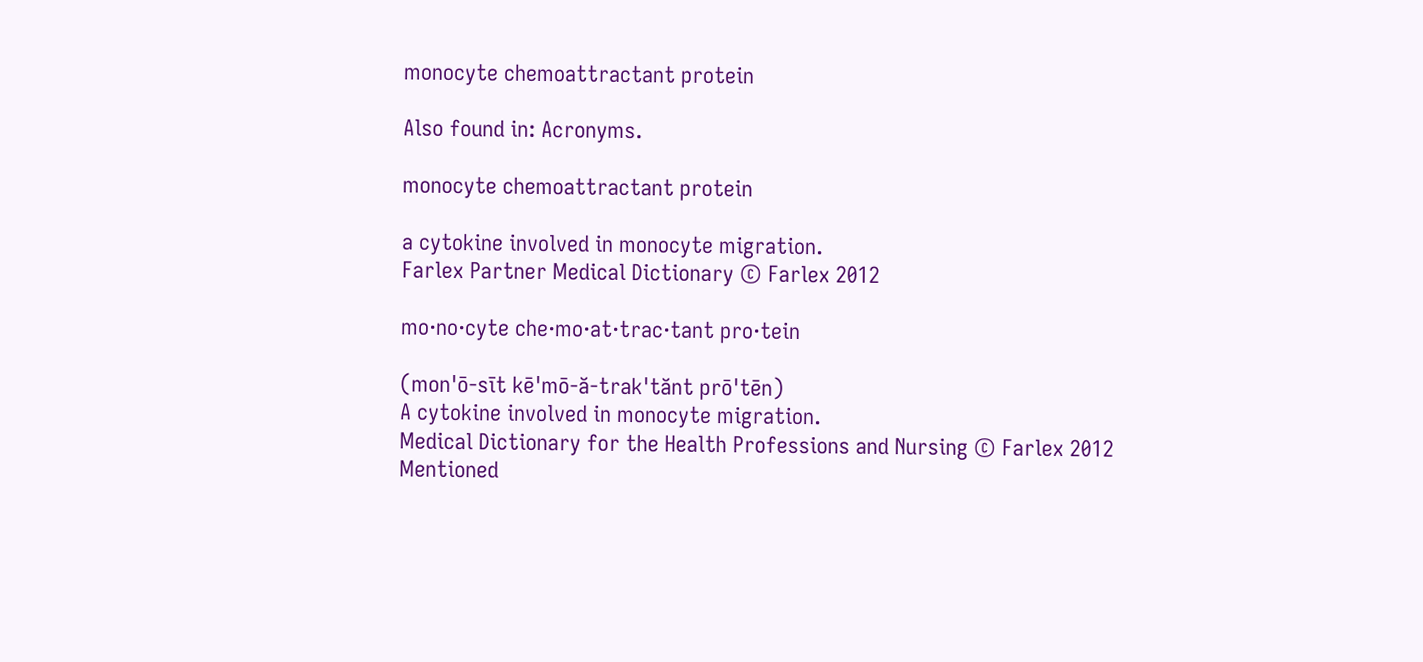monocyte chemoattractant protein

Also found in: Acronyms.

monocyte chemoattractant protein

a cytokine involved in monocyte migration.
Farlex Partner Medical Dictionary © Farlex 2012

mo·no·cyte che·mo·at·trac·tant pro·tein

(mon'ō-sīt kē'mō-ă-trak'tănt prō'tēn)
A cytokine involved in monocyte migration.
Medical Dictionary for the Health Professions and Nursing © Farlex 2012
Mentioned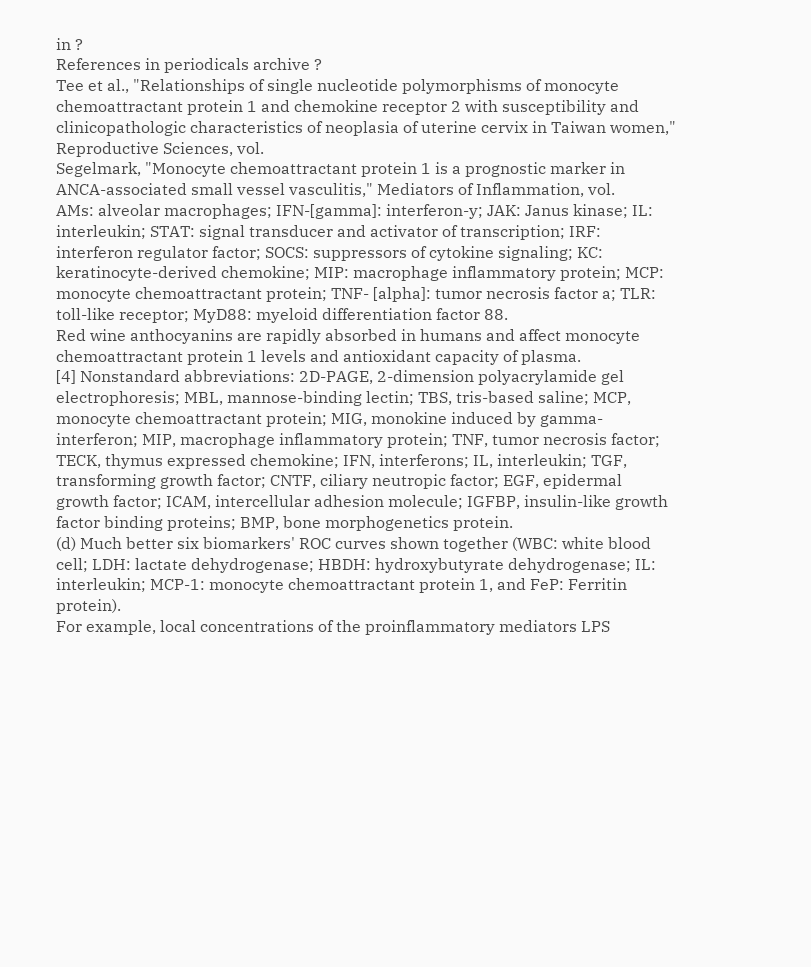in ?
References in periodicals archive ?
Tee et al., "Relationships of single nucleotide polymorphisms of monocyte chemoattractant protein 1 and chemokine receptor 2 with susceptibility and clinicopathologic characteristics of neoplasia of uterine cervix in Taiwan women," Reproductive Sciences, vol.
Segelmark, "Monocyte chemoattractant protein 1 is a prognostic marker in ANCA-associated small vessel vasculitis," Mediators of Inflammation, vol.
AMs: alveolar macrophages; IFN-[gamma]: interferon-y; JAK: Janus kinase; IL: interleukin; STAT: signal transducer and activator of transcription; IRF: interferon regulator factor; SOCS: suppressors of cytokine signaling; KC: keratinocyte-derived chemokine; MIP: macrophage inflammatory protein; MCP: monocyte chemoattractant protein; TNF- [alpha]: tumor necrosis factor a; TLR: toll-like receptor; MyD88: myeloid differentiation factor 88.
Red wine anthocyanins are rapidly absorbed in humans and affect monocyte chemoattractant protein 1 levels and antioxidant capacity of plasma.
[4] Nonstandard abbreviations: 2D-PAGE, 2-dimension polyacrylamide gel electrophoresis; MBL, mannose-binding lectin; TBS, tris-based saline; MCP, monocyte chemoattractant protein; MIG, monokine induced by gamma-interferon; MIP, macrophage inflammatory protein; TNF, tumor necrosis factor; TECK, thymus expressed chemokine; IFN, interferons; IL, interleukin; TGF, transforming growth factor; CNTF, ciliary neutropic factor; EGF, epidermal growth factor; ICAM, intercellular adhesion molecule; IGFBP, insulin-like growth factor binding proteins; BMP, bone morphogenetics protein.
(d) Much better six biomarkers' ROC curves shown together (WBC: white blood cell; LDH: lactate dehydrogenase; HBDH: hydroxybutyrate dehydrogenase; IL: interleukin; MCP-1: monocyte chemoattractant protein 1, and FeP: Ferritin protein).
For example, local concentrations of the proinflammatory mediators LPS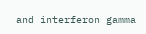and interferon gamma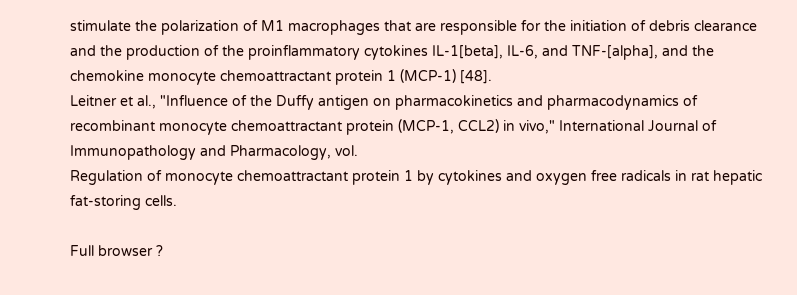stimulate the polarization of M1 macrophages that are responsible for the initiation of debris clearance and the production of the proinflammatory cytokines IL-1[beta], IL-6, and TNF-[alpha], and the chemokine monocyte chemoattractant protein 1 (MCP-1) [48].
Leitner et al., "Influence of the Duffy antigen on pharmacokinetics and pharmacodynamics of recombinant monocyte chemoattractant protein (MCP-1, CCL2) in vivo," International Journal of Immunopathology and Pharmacology, vol.
Regulation of monocyte chemoattractant protein 1 by cytokines and oxygen free radicals in rat hepatic fat-storing cells.

Full browser ?